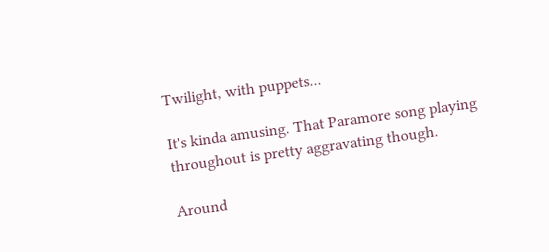Twilight, with puppets...

It's kinda amusing. That Paramore song playing throughout is pretty aggravating though.

Around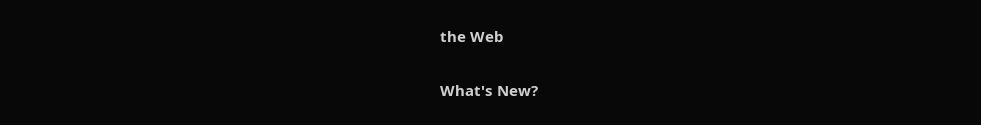the Web

What's New?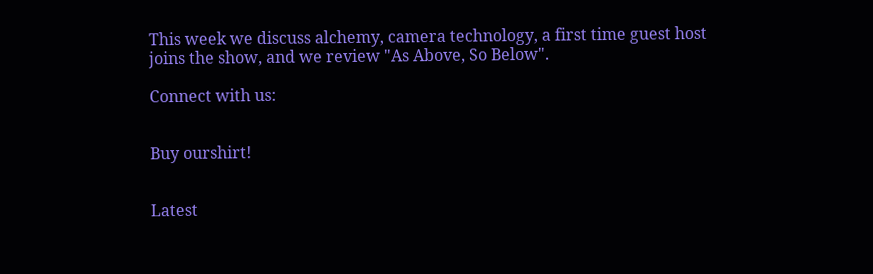This week we discuss alchemy, camera technology, a first time guest host joins the show, and we review "As Above, So Below".

Connect with us:


Buy ourshirt!


Latest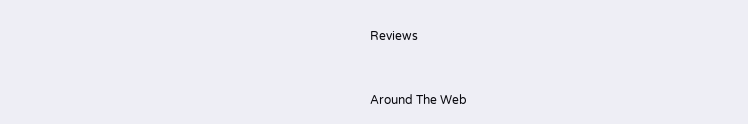Reviews


Around The Web